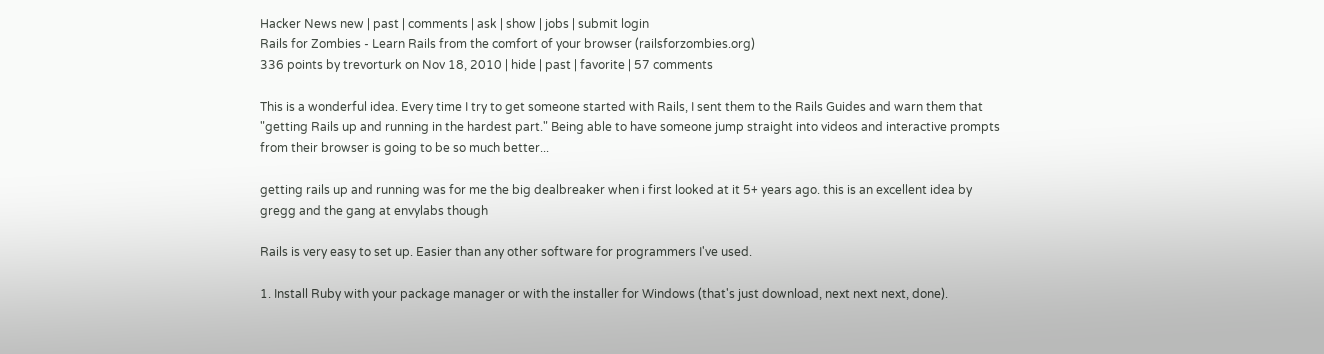Hacker News new | past | comments | ask | show | jobs | submit login
Rails for Zombies - Learn Rails from the comfort of your browser (railsforzombies.org)
336 points by trevorturk on Nov 18, 2010 | hide | past | favorite | 57 comments

This is a wonderful idea. Every time I try to get someone started with Rails, I sent them to the Rails Guides and warn them that "getting Rails up and running in the hardest part." Being able to have someone jump straight into videos and interactive prompts from their browser is going to be so much better...

getting rails up and running was for me the big dealbreaker when i first looked at it 5+ years ago. this is an excellent idea by gregg and the gang at envylabs though

Rails is very easy to set up. Easier than any other software for programmers I've used.

1. Install Ruby with your package manager or with the installer for Windows (that's just download, next next next, done).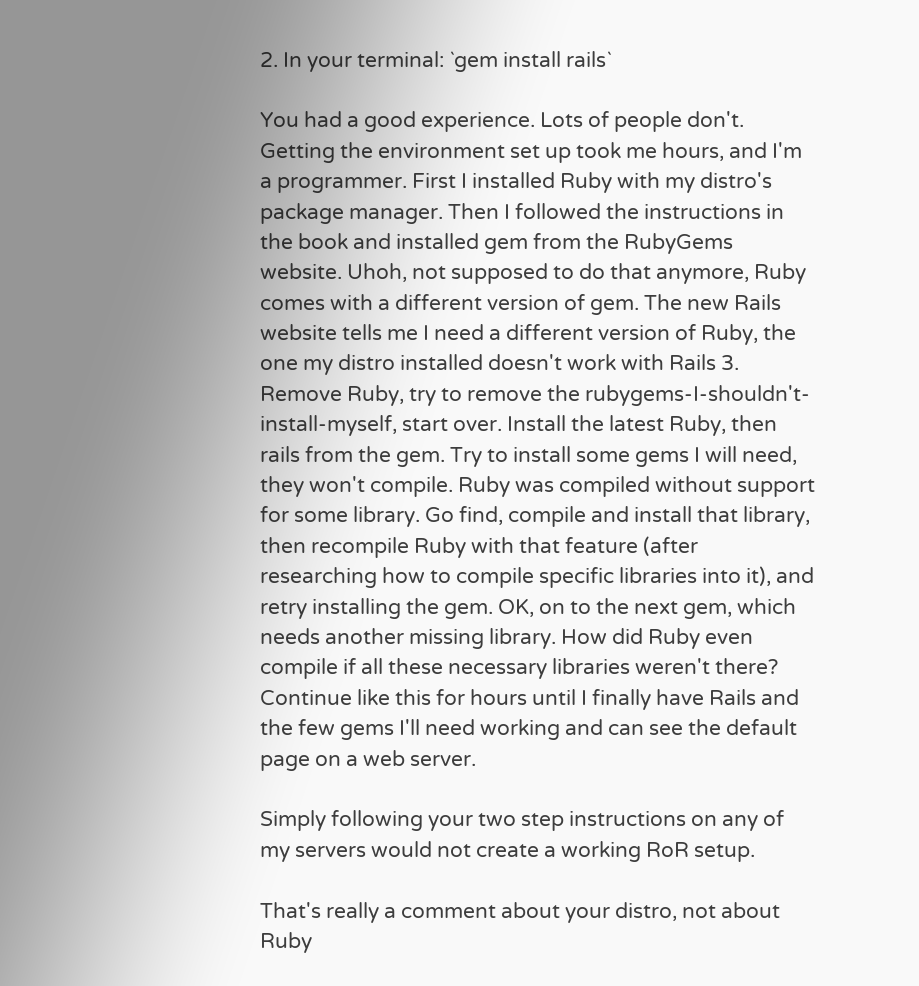2. In your terminal: `gem install rails`

You had a good experience. Lots of people don't. Getting the environment set up took me hours, and I'm a programmer. First I installed Ruby with my distro's package manager. Then I followed the instructions in the book and installed gem from the RubyGems website. Uhoh, not supposed to do that anymore, Ruby comes with a different version of gem. The new Rails website tells me I need a different version of Ruby, the one my distro installed doesn't work with Rails 3. Remove Ruby, try to remove the rubygems-I-shouldn't-install-myself, start over. Install the latest Ruby, then rails from the gem. Try to install some gems I will need, they won't compile. Ruby was compiled without support for some library. Go find, compile and install that library, then recompile Ruby with that feature (after researching how to compile specific libraries into it), and retry installing the gem. OK, on to the next gem, which needs another missing library. How did Ruby even compile if all these necessary libraries weren't there? Continue like this for hours until I finally have Rails and the few gems I'll need working and can see the default page on a web server.

Simply following your two step instructions on any of my servers would not create a working RoR setup.

That's really a comment about your distro, not about Ruby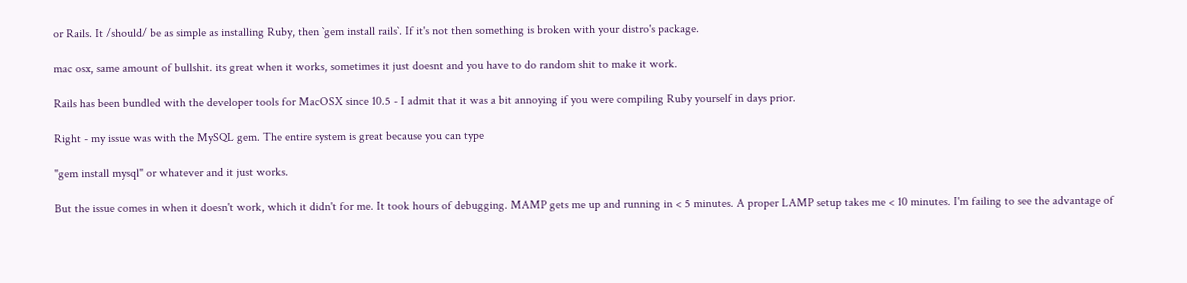or Rails. It /should/ be as simple as installing Ruby, then `gem install rails`. If it's not then something is broken with your distro's package.

mac osx, same amount of bullshit. its great when it works, sometimes it just doesnt and you have to do random shit to make it work.

Rails has been bundled with the developer tools for MacOSX since 10.5 - I admit that it was a bit annoying if you were compiling Ruby yourself in days prior.

Right - my issue was with the MySQL gem. The entire system is great because you can type

"gem install mysql" or whatever and it just works.

But the issue comes in when it doesn't work, which it didn't for me. It took hours of debugging. MAMP gets me up and running in < 5 minutes. A proper LAMP setup takes me < 10 minutes. I'm failing to see the advantage of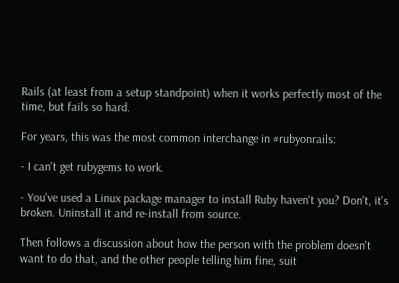Rails (at least from a setup standpoint) when it works perfectly most of the time, but fails so hard.

For years, this was the most common interchange in #rubyonrails:

- I can't get rubygems to work.

- You've used a Linux package manager to install Ruby haven't you? Don't, it's broken. Uninstall it and re-install from source.

Then follows a discussion about how the person with the problem doesn't want to do that, and the other people telling him fine, suit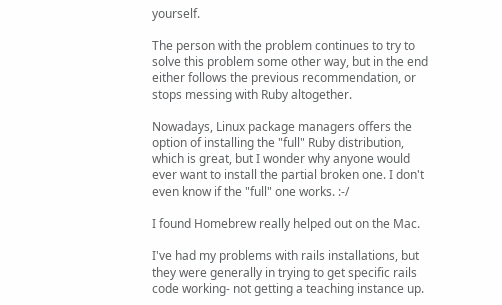yourself.

The person with the problem continues to try to solve this problem some other way, but in the end either follows the previous recommendation, or stops messing with Ruby altogether.

Nowadays, Linux package managers offers the option of installing the "full" Ruby distribution, which is great, but I wonder why anyone would ever want to install the partial broken one. I don't even know if the "full" one works. :-/

I found Homebrew really helped out on the Mac.

I've had my problems with rails installations, but they were generally in trying to get specific rails code working- not getting a teaching instance up.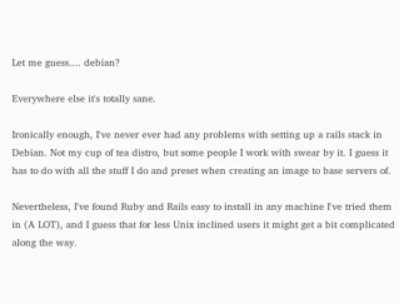Let me guess.... debian?

Everywhere else it's totally sane.

Ironically enough, I've never ever had any problems with setting up a rails stack in Debian. Not my cup of tea distro, but some people I work with swear by it. I guess it has to do with all the stuff I do and preset when creating an image to base servers of.

Nevertheless, I've found Ruby and Rails easy to install in any machine I've tried them in (A LOT), and I guess that for less Unix inclined users it might get a bit complicated along the way.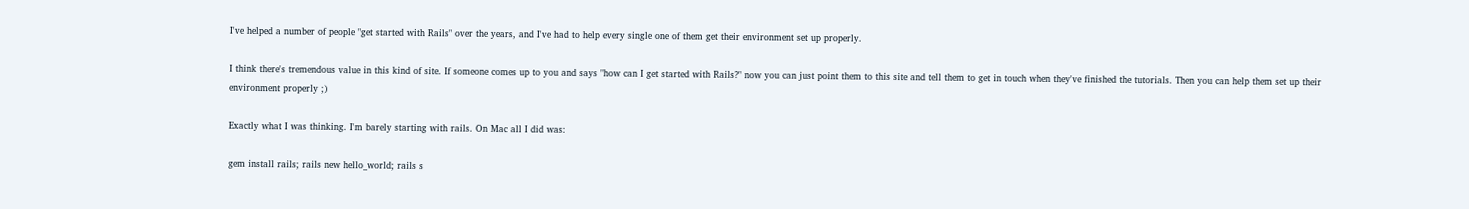I've helped a number of people "get started with Rails" over the years, and I've had to help every single one of them get their environment set up properly.

I think there's tremendous value in this kind of site. If someone comes up to you and says "how can I get started with Rails?" now you can just point them to this site and tell them to get in touch when they've finished the tutorials. Then you can help them set up their environment properly ;)

Exactly what I was thinking. I'm barely starting with rails. On Mac all I did was:

gem install rails; rails new hello_world; rails s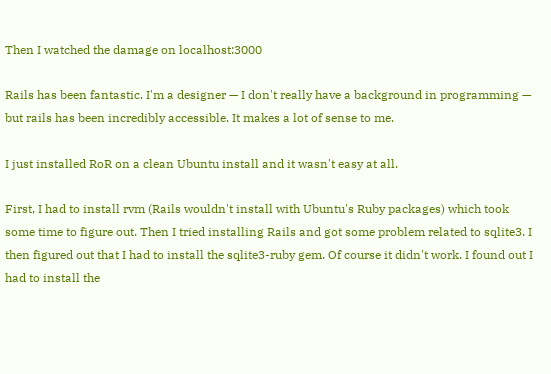Then I watched the damage on localhost:3000

Rails has been fantastic. I'm a designer — I don't really have a background in programming — but rails has been incredibly accessible. It makes a lot of sense to me.

I just installed RoR on a clean Ubuntu install and it wasn't easy at all.

First, I had to install rvm (Rails wouldn't install with Ubuntu's Ruby packages) which took some time to figure out. Then I tried installing Rails and got some problem related to sqlite3. I then figured out that I had to install the sqlite3-ruby gem. Of course it didn't work. I found out I had to install the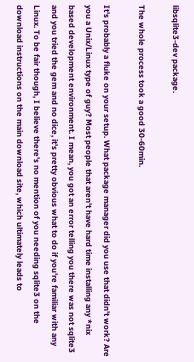libsqlite3-dev package.

The whole process took a good 30-60min.

It's probably a fluke on your setup. What package manager did you use that didn't work? Are you a Unix/Linux type of guy? Most people that aren't have hard time installing any *nix based development environment. I mean, you got an error telling you there was not sqlite3 and you tried the gem and no dice, it's pretty obvious what to do if you're familiar with any Linux. To be fair though, I believe there's no mention of you needing sqlite3 on the download instructions on the main download site, which ultimately leads to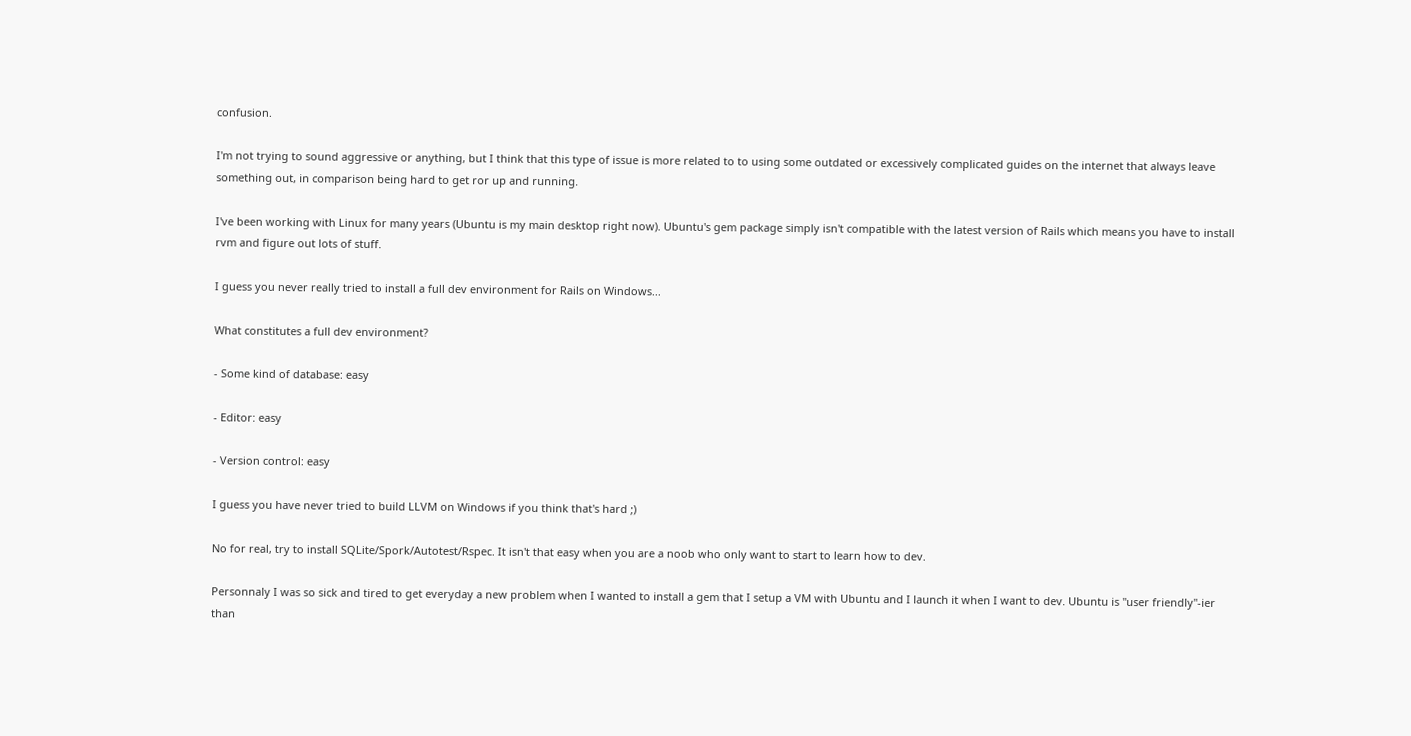confusion.

I'm not trying to sound aggressive or anything, but I think that this type of issue is more related to to using some outdated or excessively complicated guides on the internet that always leave something out, in comparison being hard to get ror up and running.

I've been working with Linux for many years (Ubuntu is my main desktop right now). Ubuntu's gem package simply isn't compatible with the latest version of Rails which means you have to install rvm and figure out lots of stuff.

I guess you never really tried to install a full dev environment for Rails on Windows...

What constitutes a full dev environment?

- Some kind of database: easy

- Editor: easy

- Version control: easy

I guess you have never tried to build LLVM on Windows if you think that's hard ;)

No for real, try to install SQLite/Spork/Autotest/Rspec. It isn't that easy when you are a noob who only want to start to learn how to dev.

Personnaly I was so sick and tired to get everyday a new problem when I wanted to install a gem that I setup a VM with Ubuntu and I launch it when I want to dev. Ubuntu is "user friendly"-ier than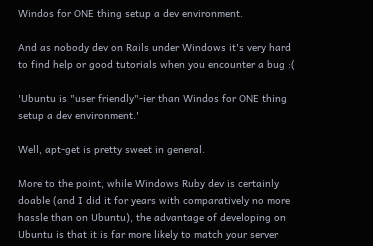Windos for ONE thing setup a dev environment.

And as nobody dev on Rails under Windows it's very hard to find help or good tutorials when you encounter a bug :(

'Ubuntu is "user friendly"-ier than Windos for ONE thing setup a dev environment.'

Well, apt-get is pretty sweet in general.

More to the point, while Windows Ruby dev is certainly doable (and I did it for years with comparatively no more hassle than on Ubuntu), the advantage of developing on Ubuntu is that it is far more likely to match your server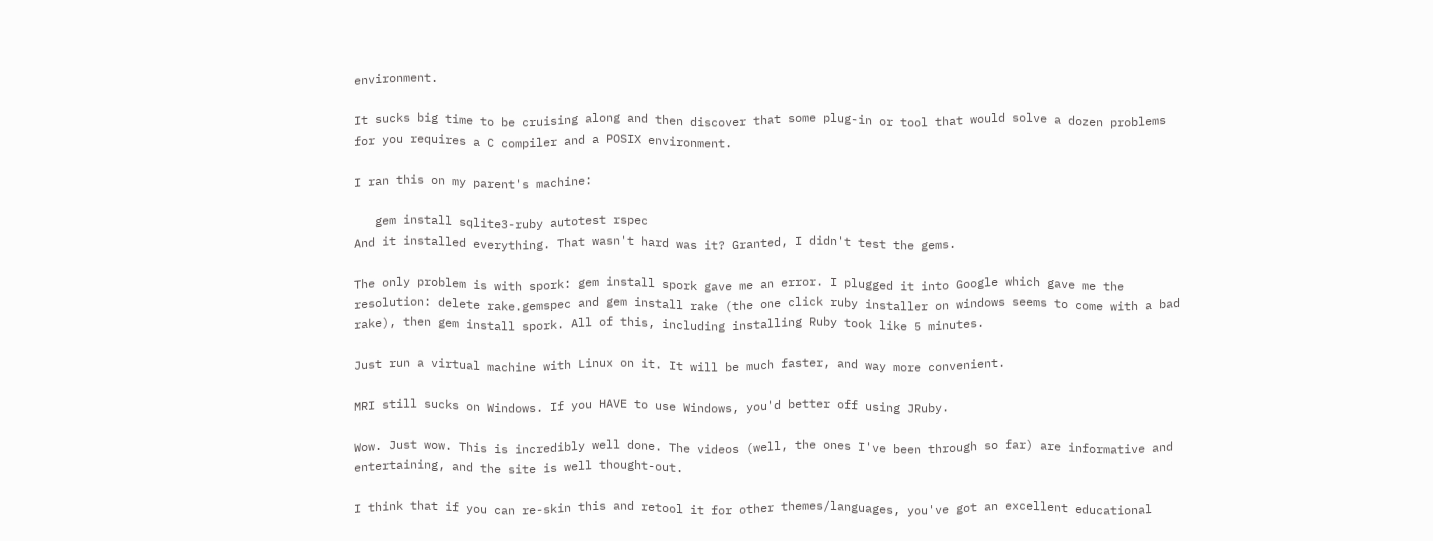environment.

It sucks big time to be cruising along and then discover that some plug-in or tool that would solve a dozen problems for you requires a C compiler and a POSIX environment.

I ran this on my parent's machine:

   gem install sqlite3-ruby autotest rspec
And it installed everything. That wasn't hard was it? Granted, I didn't test the gems.

The only problem is with spork: gem install spork gave me an error. I plugged it into Google which gave me the resolution: delete rake.gemspec and gem install rake (the one click ruby installer on windows seems to come with a bad rake), then gem install spork. All of this, including installing Ruby took like 5 minutes.

Just run a virtual machine with Linux on it. It will be much faster, and way more convenient.

MRI still sucks on Windows. If you HAVE to use Windows, you'd better off using JRuby.

Wow. Just wow. This is incredibly well done. The videos (well, the ones I've been through so far) are informative and entertaining, and the site is well thought-out.

I think that if you can re-skin this and retool it for other themes/languages, you've got an excellent educational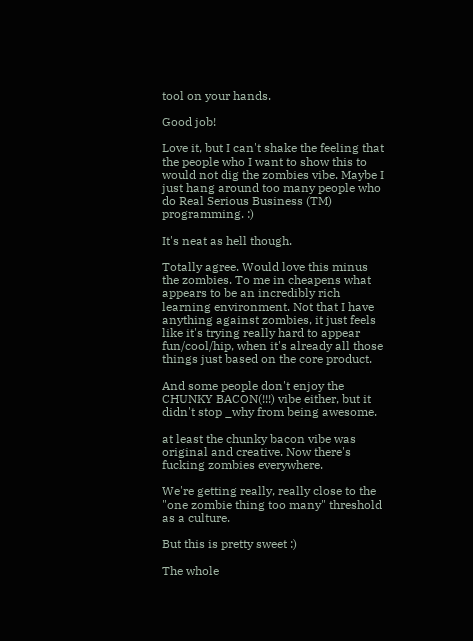tool on your hands.

Good job!

Love it, but I can't shake the feeling that the people who I want to show this to would not dig the zombies vibe. Maybe I just hang around too many people who do Real Serious Business (TM) programming. :)

It's neat as hell though.

Totally agree. Would love this minus the zombies. To me in cheapens what appears to be an incredibly rich learning environment. Not that I have anything against zombies, it just feels like it's trying really hard to appear fun/cool/hip, when it's already all those things just based on the core product.

And some people don't enjoy the CHUNKY BACON(!!!) vibe either, but it didn't stop _why from being awesome.

at least the chunky bacon vibe was original and creative. Now there's fucking zombies everywhere.

We're getting really, really close to the "one zombie thing too many" threshold as a culture.

But this is pretty sweet :)

The whole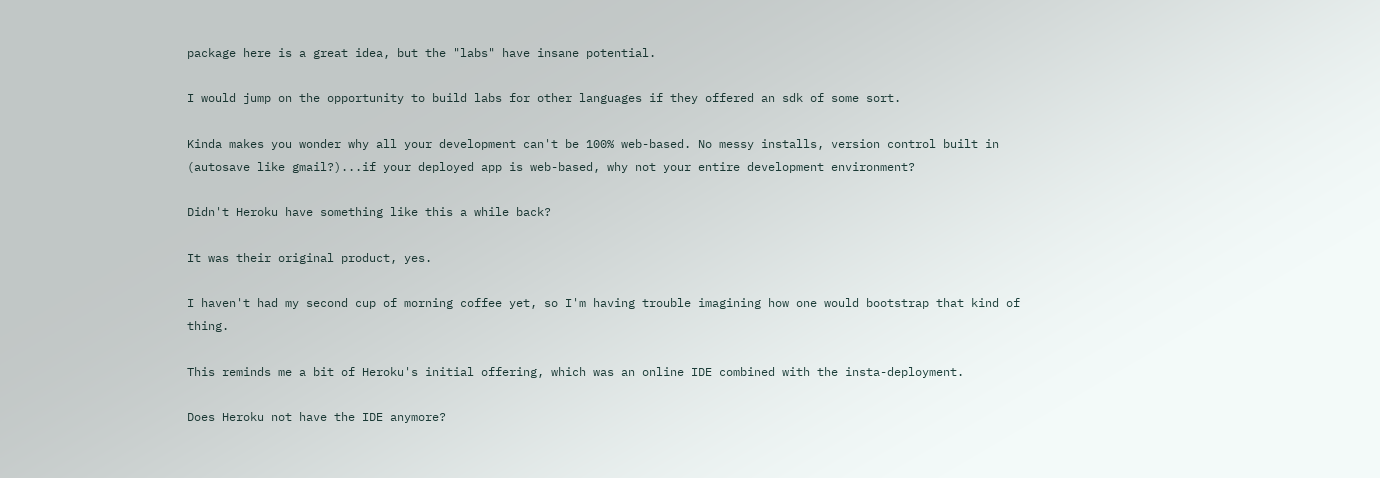package here is a great idea, but the "labs" have insane potential.

I would jump on the opportunity to build labs for other languages if they offered an sdk of some sort.

Kinda makes you wonder why all your development can't be 100% web-based. No messy installs, version control built in (autosave like gmail?)...if your deployed app is web-based, why not your entire development environment?

Didn't Heroku have something like this a while back?

It was their original product, yes.

I haven't had my second cup of morning coffee yet, so I'm having trouble imagining how one would bootstrap that kind of thing.

This reminds me a bit of Heroku's initial offering, which was an online IDE combined with the insta-deployment.

Does Heroku not have the IDE anymore?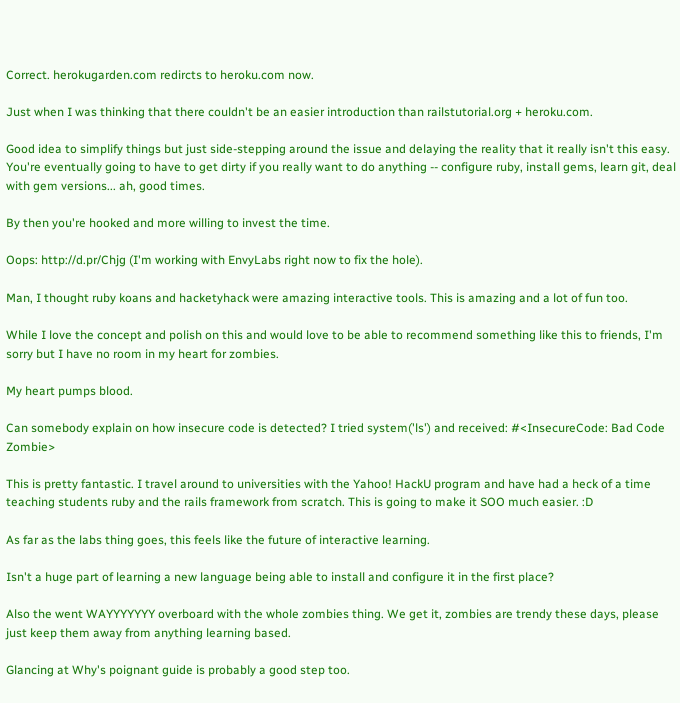Correct. herokugarden.com redircts to heroku.com now.

Just when I was thinking that there couldn't be an easier introduction than railstutorial.org + heroku.com.

Good idea to simplify things but just side-stepping around the issue and delaying the reality that it really isn't this easy. You're eventually going to have to get dirty if you really want to do anything -- configure ruby, install gems, learn git, deal with gem versions... ah, good times.

By then you're hooked and more willing to invest the time.

Oops: http://d.pr/Chjg (I'm working with EnvyLabs right now to fix the hole).

Man, I thought ruby koans and hacketyhack were amazing interactive tools. This is amazing and a lot of fun too.

While I love the concept and polish on this and would love to be able to recommend something like this to friends, I'm sorry but I have no room in my heart for zombies.

My heart pumps blood.

Can somebody explain on how insecure code is detected? I tried system('ls') and received: #<InsecureCode: Bad Code Zombie>

This is pretty fantastic. I travel around to universities with the Yahoo! HackU program and have had a heck of a time teaching students ruby and the rails framework from scratch. This is going to make it SOO much easier. :D

As far as the labs thing goes, this feels like the future of interactive learning.

Isn't a huge part of learning a new language being able to install and configure it in the first place?

Also the went WAYYYYYYY overboard with the whole zombies thing. We get it, zombies are trendy these days, please just keep them away from anything learning based.

Glancing at Why's poignant guide is probably a good step too.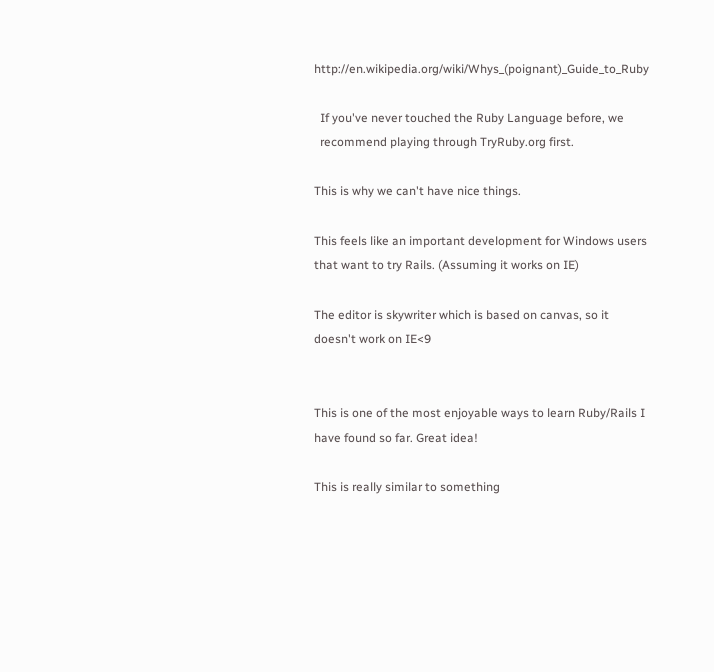http://en.wikipedia.org/wiki/Whys_(poignant)_Guide_to_Ruby

  If you've never touched the Ruby Language before, we
  recommend playing through TryRuby.org first.

This is why we can't have nice things.

This feels like an important development for Windows users that want to try Rails. (Assuming it works on IE)

The editor is skywriter which is based on canvas, so it doesn't work on IE<9


This is one of the most enjoyable ways to learn Ruby/Rails I have found so far. Great idea!

This is really similar to something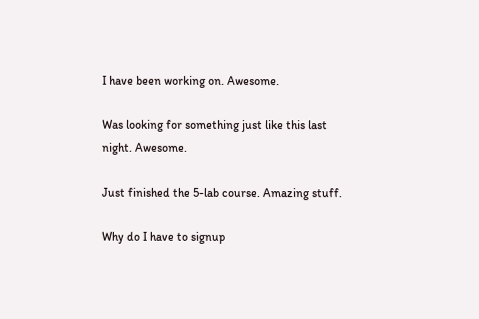I have been working on. Awesome.

Was looking for something just like this last night. Awesome.

Just finished the 5-lab course. Amazing stuff.

Why do I have to signup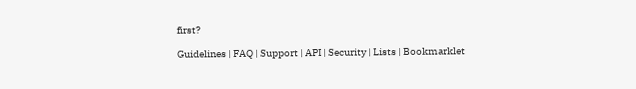first?

Guidelines | FAQ | Support | API | Security | Lists | Bookmarklet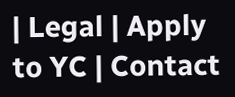| Legal | Apply to YC | Contact